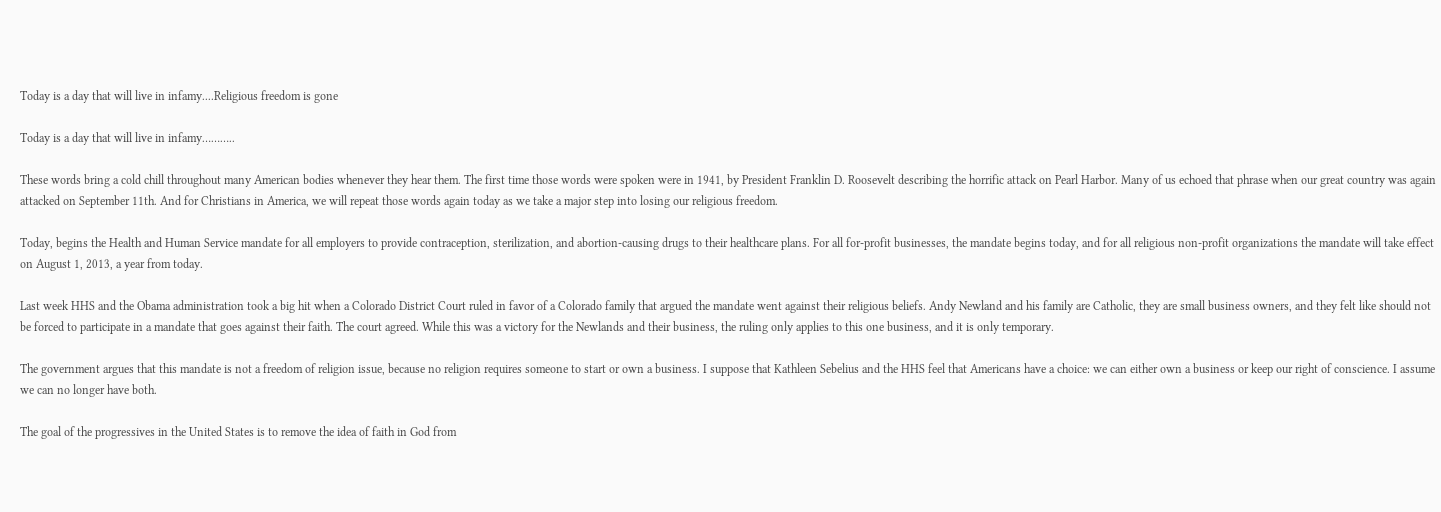Today is a day that will live in infamy....Religious freedom is gone

Today is a day that will live in infamy………..

These words bring a cold chill throughout many American bodies whenever they hear them. The first time those words were spoken were in 1941, by President Franklin D. Roosevelt describing the horrific attack on Pearl Harbor. Many of us echoed that phrase when our great country was again attacked on September 11th. And for Christians in America, we will repeat those words again today as we take a major step into losing our religious freedom.

Today, begins the Health and Human Service mandate for all employers to provide contraception, sterilization, and abortion-causing drugs to their healthcare plans. For all for-profit businesses, the mandate begins today, and for all religious non-profit organizations the mandate will take effect on August 1, 2013, a year from today.

Last week HHS and the Obama administration took a big hit when a Colorado District Court ruled in favor of a Colorado family that argued the mandate went against their religious beliefs. Andy Newland and his family are Catholic, they are small business owners, and they felt like should not be forced to participate in a mandate that goes against their faith. The court agreed. While this was a victory for the Newlands and their business, the ruling only applies to this one business, and it is only temporary.

The government argues that this mandate is not a freedom of religion issue, because no religion requires someone to start or own a business. I suppose that Kathleen Sebelius and the HHS feel that Americans have a choice: we can either own a business or keep our right of conscience. I assume we can no longer have both.

The goal of the progressives in the United States is to remove the idea of faith in God from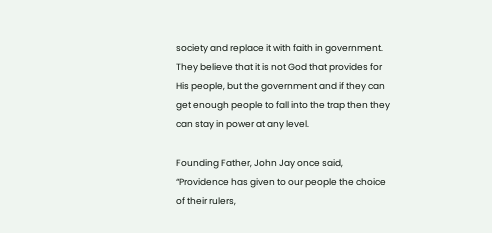society and replace it with faith in government. They believe that it is not God that provides for His people, but the government and if they can get enough people to fall into the trap then they can stay in power at any level.

Founding Father, John Jay once said, “Providence has given to our people the choice of their rulers,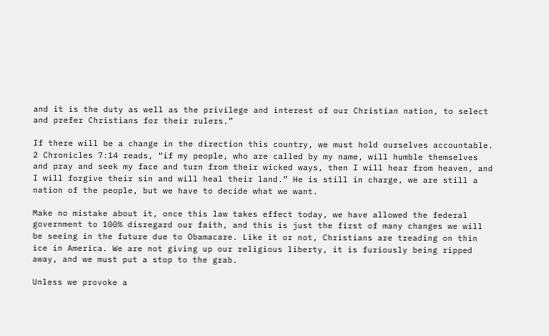and it is the duty as well as the privilege and interest of our Christian nation, to select and prefer Christians for their rulers.”

If there will be a change in the direction this country, we must hold ourselves accountable. 2 Chronicles 7:14 reads, “if my people, who are called by my name, will humble themselves and pray and seek my face and turn from their wicked ways, then I will hear from heaven, and I will forgive their sin and will heal their land.” He is still in charge, we are still a nation of the people, but we have to decide what we want.

Make no mistake about it, once this law takes effect today, we have allowed the federal government to 100% disregard our faith, and this is just the first of many changes we will be seeing in the future due to Obamacare. Like it or not, Christians are treading on thin ice in America. We are not giving up our religious liberty, it is furiously being ripped away, and we must put a stop to the grab.

Unless we provoke a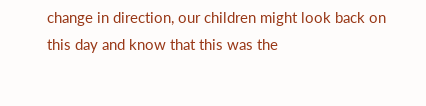change in direction, our children might look back on this day and know that this was the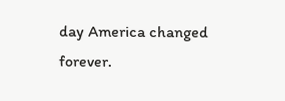day America changed forever.